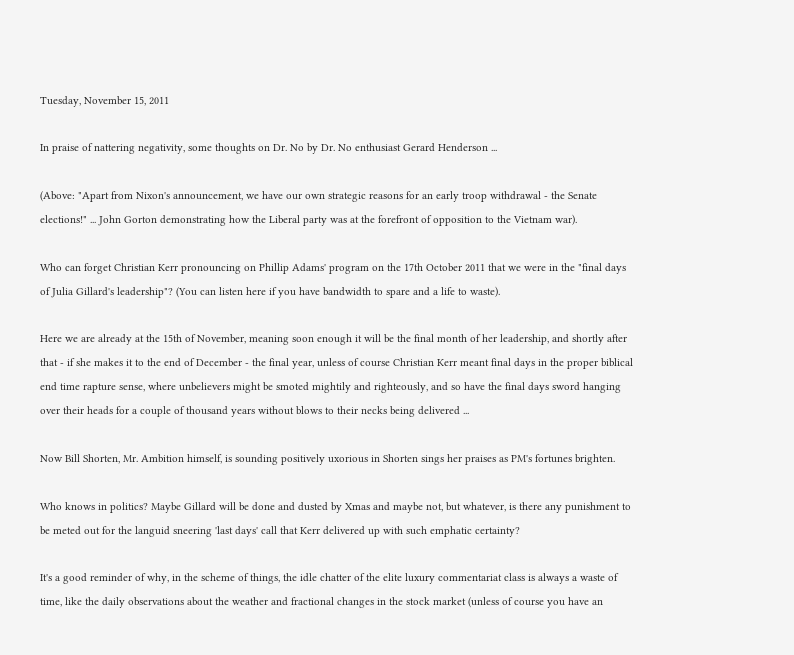Tuesday, November 15, 2011

In praise of nattering negativity, some thoughts on Dr. No by Dr. No enthusiast Gerard Henderson ...

(Above: "Apart from Nixon's announcement, we have our own strategic reasons for an early troop withdrawal - the Senate elections!" ... John Gorton demonstrating how the Liberal party was at the forefront of opposition to the Vietnam war).

Who can forget Christian Kerr pronouncing on Phillip Adams' program on the 17th October 2011 that we were in the "final days of Julia Gillard's leadership"? (You can listen here if you have bandwidth to spare and a life to waste).

Here we are already at the 15th of November, meaning soon enough it will be the final month of her leadership, and shortly after that - if she makes it to the end of December - the final year, unless of course Christian Kerr meant final days in the proper biblical end time rapture sense, where unbelievers might be smoted mightily and righteously, and so have the final days sword hanging over their heads for a couple of thousand years without blows to their necks being delivered ...

Now Bill Shorten, Mr. Ambition himself, is sounding positively uxorious in Shorten sings her praises as PM's fortunes brighten.

Who knows in politics? Maybe Gillard will be done and dusted by Xmas and maybe not, but whatever, is there any punishment to be meted out for the languid sneering 'last days' call that Kerr delivered up with such emphatic certainty?

It's a good reminder of why, in the scheme of things, the idle chatter of the elite luxury commentariat class is always a waste of time, like the daily observations about the weather and fractional changes in the stock market (unless of course you have an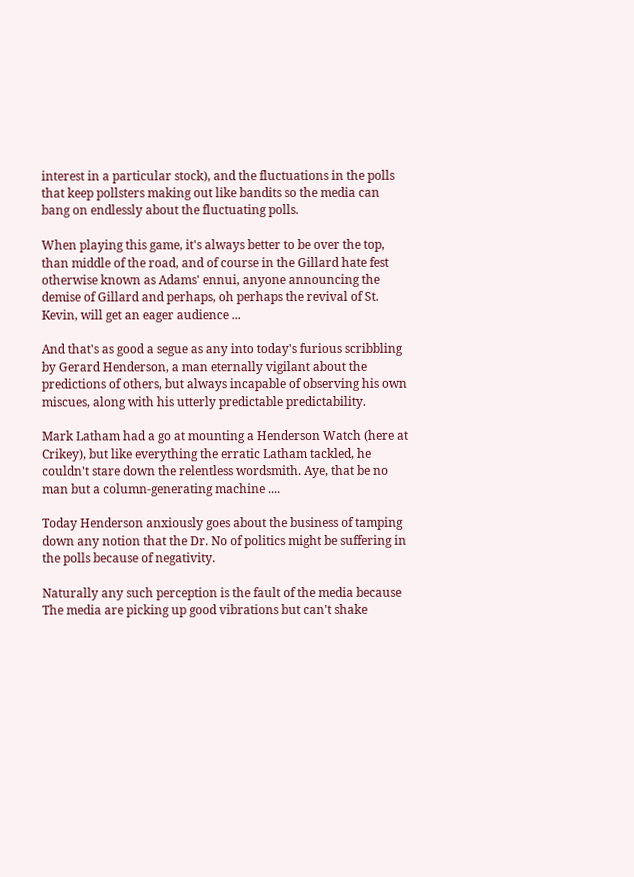interest in a particular stock), and the fluctuations in the polls that keep pollsters making out like bandits so the media can bang on endlessly about the fluctuating polls.

When playing this game, it's always better to be over the top, than middle of the road, and of course in the Gillard hate fest otherwise known as Adams' ennui, anyone announcing the demise of Gillard and perhaps, oh perhaps the revival of St. Kevin, will get an eager audience ...

And that's as good a segue as any into today's furious scribbling by Gerard Henderson, a man eternally vigilant about the predictions of others, but always incapable of observing his own miscues, along with his utterly predictable predictability.

Mark Latham had a go at mounting a Henderson Watch (here at Crikey), but like everything the erratic Latham tackled, he couldn't stare down the relentless wordsmith. Aye, that be no man but a column-generating machine ....

Today Henderson anxiously goes about the business of tamping down any notion that the Dr. No of politics might be suffering in the polls because of negativity.

Naturally any such perception is the fault of the media because The media are picking up good vibrations but can't shake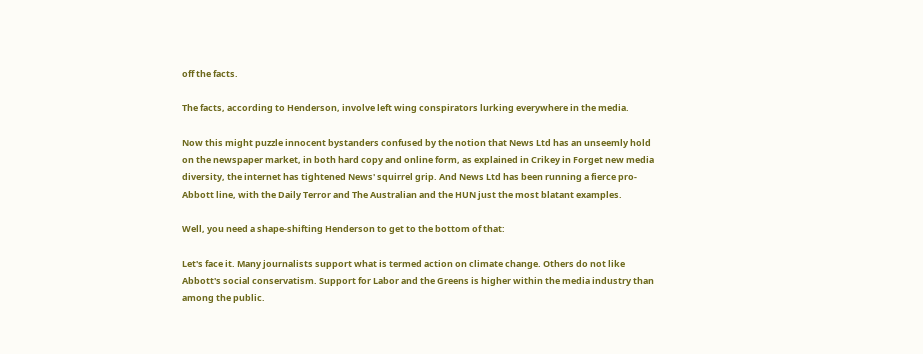off the facts.

The facts, according to Henderson, involve left wing conspirators lurking everywhere in the media.

Now this might puzzle innocent bystanders confused by the notion that News Ltd has an unseemly hold on the newspaper market, in both hard copy and online form, as explained in Crikey in Forget new media diversity, the internet has tightened News' squirrel grip. And News Ltd has been running a fierce pro-Abbott line, with the Daily Terror and The Australian and the HUN just the most blatant examples.

Well, you need a shape-shifting Henderson to get to the bottom of that:

Let's face it. Many journalists support what is termed action on climate change. Others do not like Abbott's social conservatism. Support for Labor and the Greens is higher within the media industry than among the public.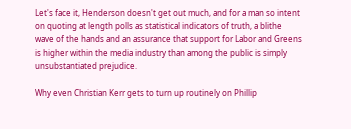Let's face it, Henderson doesn't get out much, and for a man so intent on quoting at length polls as statistical indicators of truth, a blithe wave of the hands and an assurance that support for Labor and Greens is higher within the media industry than among the public is simply unsubstantiated prejudice.

Why even Christian Kerr gets to turn up routinely on Phillip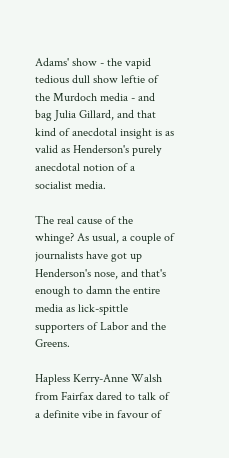Adams' show - the vapid tedious dull show leftie of the Murdoch media - and bag Julia Gillard, and that kind of anecdotal insight is as valid as Henderson's purely anecdotal notion of a socialist media.

The real cause of the whinge? As usual, a couple of journalists have got up Henderson's nose, and that's enough to damn the entire media as lick-spittle supporters of Labor and the Greens.

Hapless Kerry-Anne Walsh from Fairfax dared to talk of a definite vibe in favour of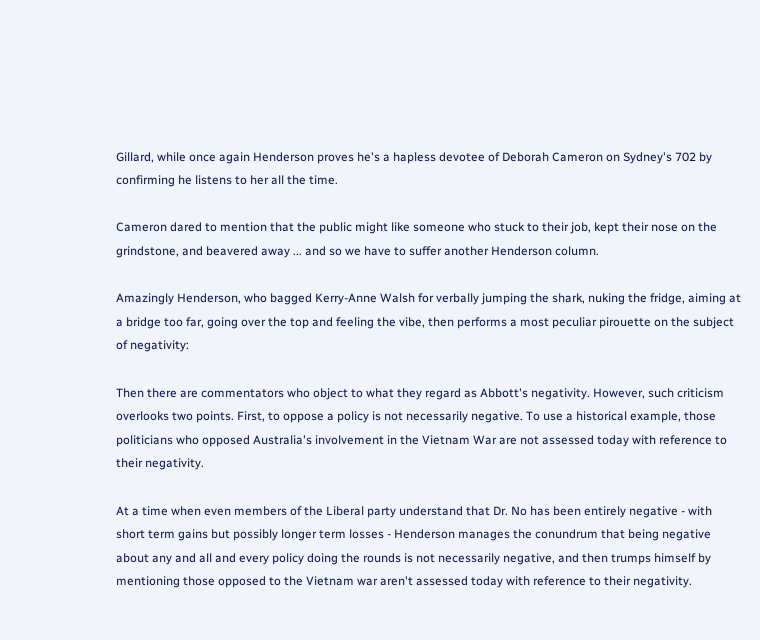Gillard, while once again Henderson proves he's a hapless devotee of Deborah Cameron on Sydney's 702 by confirming he listens to her all the time.

Cameron dared to mention that the public might like someone who stuck to their job, kept their nose on the grindstone, and beavered away ... and so we have to suffer another Henderson column.

Amazingly Henderson, who bagged Kerry-Anne Walsh for verbally jumping the shark, nuking the fridge, aiming at a bridge too far, going over the top and feeling the vibe, then performs a most peculiar pirouette on the subject of negativity:

Then there are commentators who object to what they regard as Abbott's negativity. However, such criticism overlooks two points. First, to oppose a policy is not necessarily negative. To use a historical example, those politicians who opposed Australia's involvement in the Vietnam War are not assessed today with reference to their negativity.

At a time when even members of the Liberal party understand that Dr. No has been entirely negative - with short term gains but possibly longer term losses - Henderson manages the conundrum that being negative about any and all and every policy doing the rounds is not necessarily negative, and then trumps himself by mentioning those opposed to the Vietnam war aren't assessed today with reference to their negativity.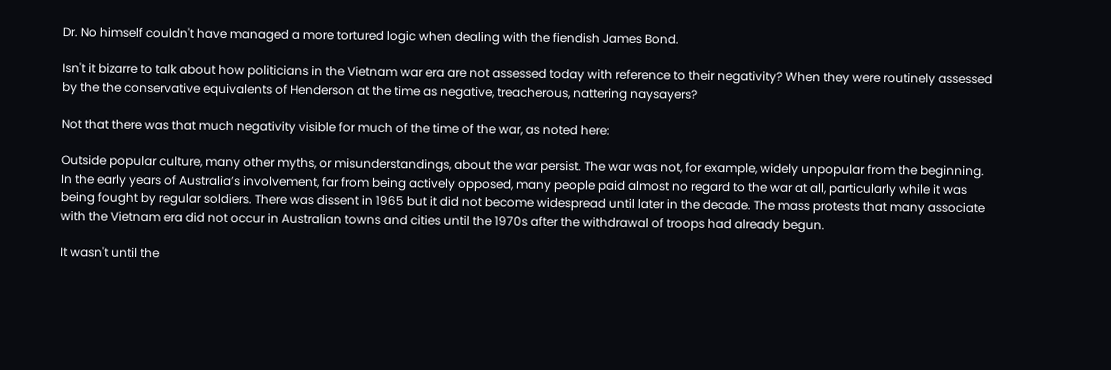Dr. No himself couldn't have managed a more tortured logic when dealing with the fiendish James Bond.

Isn't it bizarre to talk about how politicians in the Vietnam war era are not assessed today with reference to their negativity? When they were routinely assessed by the the conservative equivalents of Henderson at the time as negative, treacherous, nattering naysayers?

Not that there was that much negativity visible for much of the time of the war, as noted here:

Outside popular culture, many other myths, or misunderstandings, about the war persist. The war was not, for example, widely unpopular from the beginning. In the early years of Australia’s involvement, far from being actively opposed, many people paid almost no regard to the war at all, particularly while it was being fought by regular soldiers. There was dissent in 1965 but it did not become widespread until later in the decade. The mass protests that many associate with the Vietnam era did not occur in Australian towns and cities until the 1970s after the withdrawal of troops had already begun.

It wasn't until the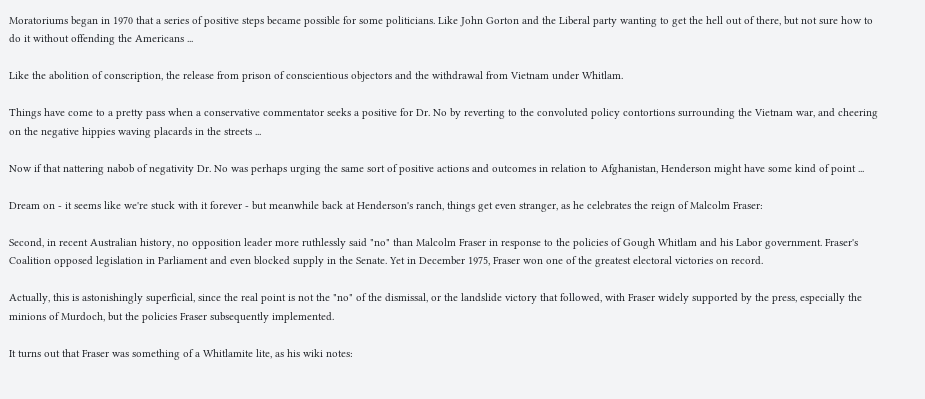Moratoriums began in 1970 that a series of positive steps became possible for some politicians. Like John Gorton and the Liberal party wanting to get the hell out of there, but not sure how to do it without offending the Americans ...

Like the abolition of conscription, the release from prison of conscientious objectors and the withdrawal from Vietnam under Whitlam.

Things have come to a pretty pass when a conservative commentator seeks a positive for Dr. No by reverting to the convoluted policy contortions surrounding the Vietnam war, and cheering on the negative hippies waving placards in the streets ...

Now if that nattering nabob of negativity Dr. No was perhaps urging the same sort of positive actions and outcomes in relation to Afghanistan, Henderson might have some kind of point ...

Dream on - it seems like we're stuck with it forever - but meanwhile back at Henderson's ranch, things get even stranger, as he celebrates the reign of Malcolm Fraser:

Second, in recent Australian history, no opposition leader more ruthlessly said "no" than Malcolm Fraser in response to the policies of Gough Whitlam and his Labor government. Fraser's Coalition opposed legislation in Parliament and even blocked supply in the Senate. Yet in December 1975, Fraser won one of the greatest electoral victories on record.

Actually, this is astonishingly superficial, since the real point is not the "no" of the dismissal, or the landslide victory that followed, with Fraser widely supported by the press, especially the minions of Murdoch, but the policies Fraser subsequently implemented.

It turns out that Fraser was something of a Whitlamite lite, as his wiki notes: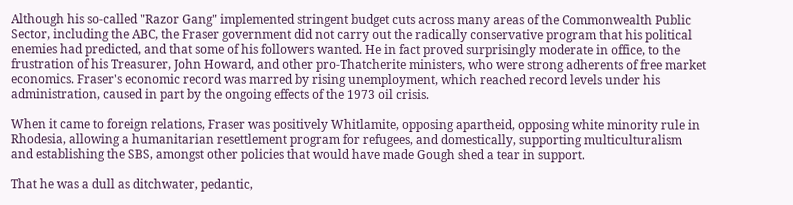Although his so-called "Razor Gang" implemented stringent budget cuts across many areas of the Commonwealth Public Sector, including the ABC, the Fraser government did not carry out the radically conservative program that his political enemies had predicted, and that some of his followers wanted. He in fact proved surprisingly moderate in office, to the frustration of his Treasurer, John Howard, and other pro-Thatcherite ministers, who were strong adherents of free market economics. Fraser's economic record was marred by rising unemployment, which reached record levels under his administration, caused in part by the ongoing effects of the 1973 oil crisis.

When it came to foreign relations, Fraser was positively Whitlamite, opposing apartheid, opposing white minority rule in Rhodesia, allowing a humanitarian resettlement program for refugees, and domestically, supporting multiculturalism and establishing the SBS, amongst other policies that would have made Gough shed a tear in support.

That he was a dull as ditchwater, pedantic,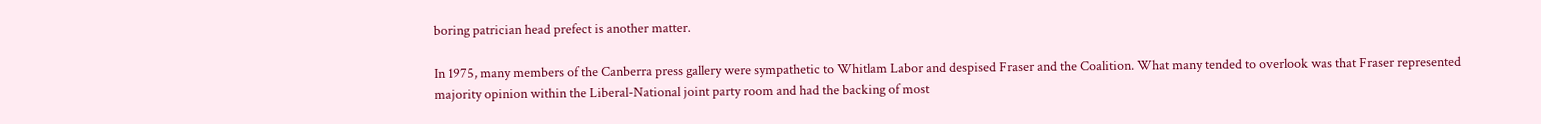boring patrician head prefect is another matter.

In 1975, many members of the Canberra press gallery were sympathetic to Whitlam Labor and despised Fraser and the Coalition. What many tended to overlook was that Fraser represented majority opinion within the Liberal-National joint party room and had the backing of most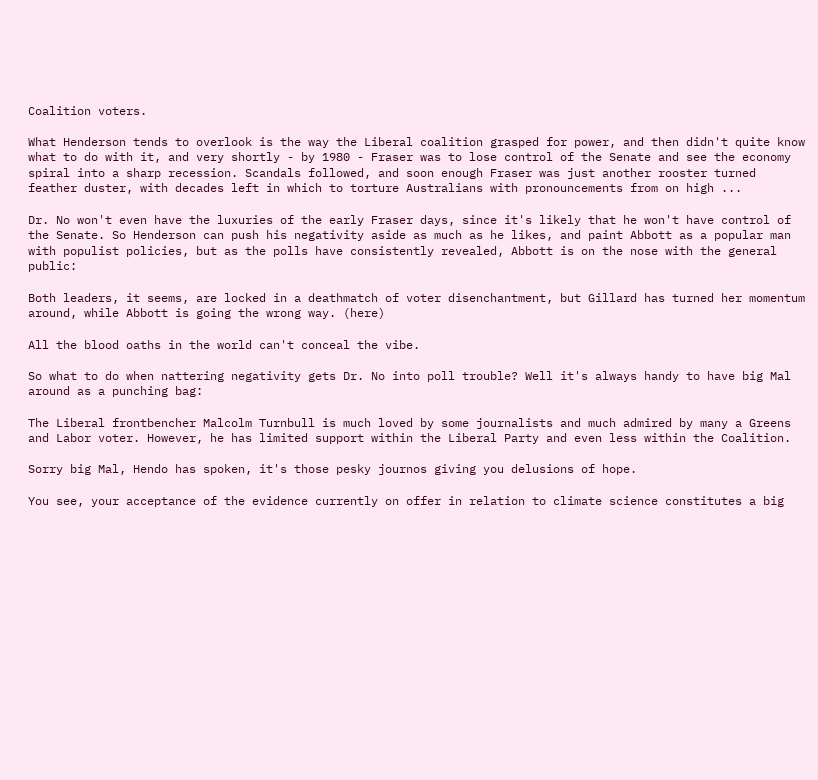Coalition voters.

What Henderson tends to overlook is the way the Liberal coalition grasped for power, and then didn't quite know what to do with it, and very shortly - by 1980 - Fraser was to lose control of the Senate and see the economy spiral into a sharp recession. Scandals followed, and soon enough Fraser was just another rooster turned feather duster, with decades left in which to torture Australians with pronouncements from on high ...

Dr. No won't even have the luxuries of the early Fraser days, since it's likely that he won't have control of the Senate. So Henderson can push his negativity aside as much as he likes, and paint Abbott as a popular man with populist policies, but as the polls have consistently revealed, Abbott is on the nose with the general public:

Both leaders, it seems, are locked in a deathmatch of voter disenchantment, but Gillard has turned her momentum around, while Abbott is going the wrong way. (here)

All the blood oaths in the world can't conceal the vibe.

So what to do when nattering negativity gets Dr. No into poll trouble? Well it's always handy to have big Mal around as a punching bag:

The Liberal frontbencher Malcolm Turnbull is much loved by some journalists and much admired by many a Greens and Labor voter. However, he has limited support within the Liberal Party and even less within the Coalition.

Sorry big Mal, Hendo has spoken, it's those pesky journos giving you delusions of hope.

You see, your acceptance of the evidence currently on offer in relation to climate science constitutes a big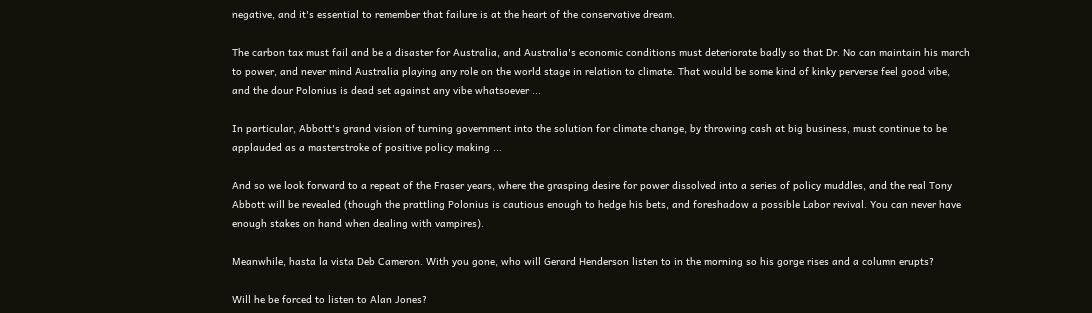negative, and it's essential to remember that failure is at the heart of the conservative dream.

The carbon tax must fail and be a disaster for Australia, and Australia's economic conditions must deteriorate badly so that Dr. No can maintain his march to power, and never mind Australia playing any role on the world stage in relation to climate. That would be some kind of kinky perverse feel good vibe, and the dour Polonius is dead set against any vibe whatsoever ...

In particular, Abbott's grand vision of turning government into the solution for climate change, by throwing cash at big business, must continue to be applauded as a masterstroke of positive policy making ...

And so we look forward to a repeat of the Fraser years, where the grasping desire for power dissolved into a series of policy muddles, and the real Tony Abbott will be revealed (though the prattling Polonius is cautious enough to hedge his bets, and foreshadow a possible Labor revival. You can never have enough stakes on hand when dealing with vampires).

Meanwhile, hasta la vista Deb Cameron. With you gone, who will Gerard Henderson listen to in the morning so his gorge rises and a column erupts?

Will he be forced to listen to Alan Jones?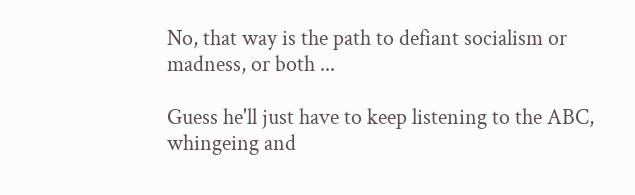No, that way is the path to defiant socialism or madness, or both ...

Guess he'll just have to keep listening to the ABC, whingeing and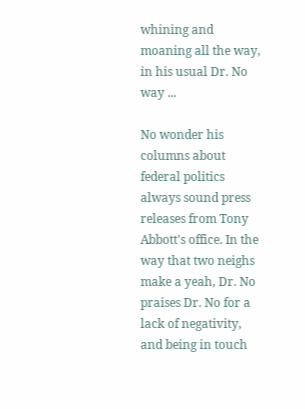whining and moaning all the way, in his usual Dr. No way ...

No wonder his columns about federal politics always sound press releases from Tony Abbott's office. In the way that two neighs make a yeah, Dr. No praises Dr. No for a lack of negativity, and being in touch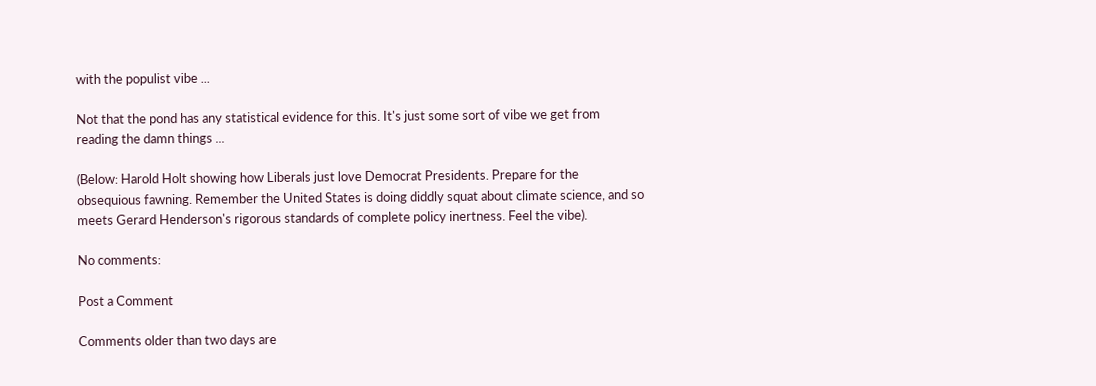with the populist vibe ...

Not that the pond has any statistical evidence for this. It's just some sort of vibe we get from reading the damn things ...

(Below: Harold Holt showing how Liberals just love Democrat Presidents. Prepare for the obsequious fawning. Remember the United States is doing diddly squat about climate science, and so meets Gerard Henderson's rigorous standards of complete policy inertness. Feel the vibe).

No comments:

Post a Comment

Comments older than two days are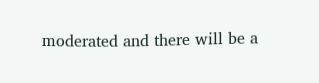moderated and there will be a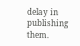delay in publishing them.